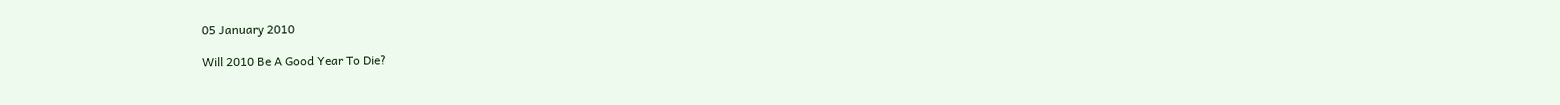05 January 2010

Will 2010 Be A Good Year To Die?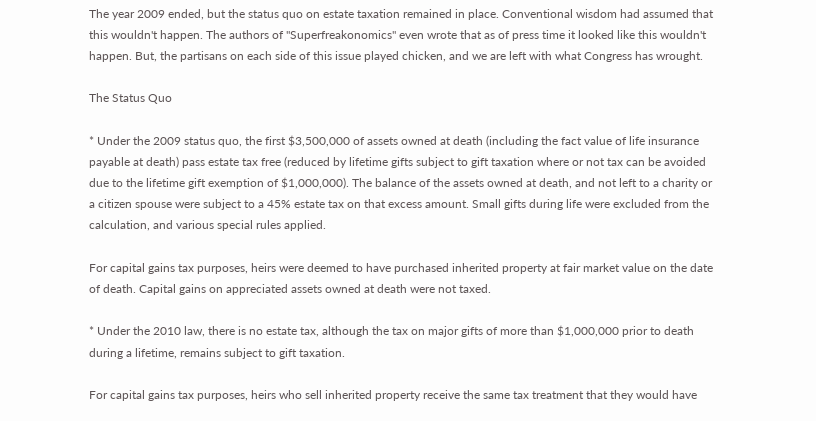The year 2009 ended, but the status quo on estate taxation remained in place. Conventional wisdom had assumed that this wouldn't happen. The authors of "Superfreakonomics" even wrote that as of press time it looked like this wouldn't happen. But, the partisans on each side of this issue played chicken, and we are left with what Congress has wrought.

The Status Quo

* Under the 2009 status quo, the first $3,500,000 of assets owned at death (including the fact value of life insurance payable at death) pass estate tax free (reduced by lifetime gifts subject to gift taxation where or not tax can be avoided due to the lifetime gift exemption of $1,000,000). The balance of the assets owned at death, and not left to a charity or a citizen spouse were subject to a 45% estate tax on that excess amount. Small gifts during life were excluded from the calculation, and various special rules applied.

For capital gains tax purposes, heirs were deemed to have purchased inherited property at fair market value on the date of death. Capital gains on appreciated assets owned at death were not taxed.

* Under the 2010 law, there is no estate tax, although the tax on major gifts of more than $1,000,000 prior to death during a lifetime, remains subject to gift taxation.

For capital gains tax purposes, heirs who sell inherited property receive the same tax treatment that they would have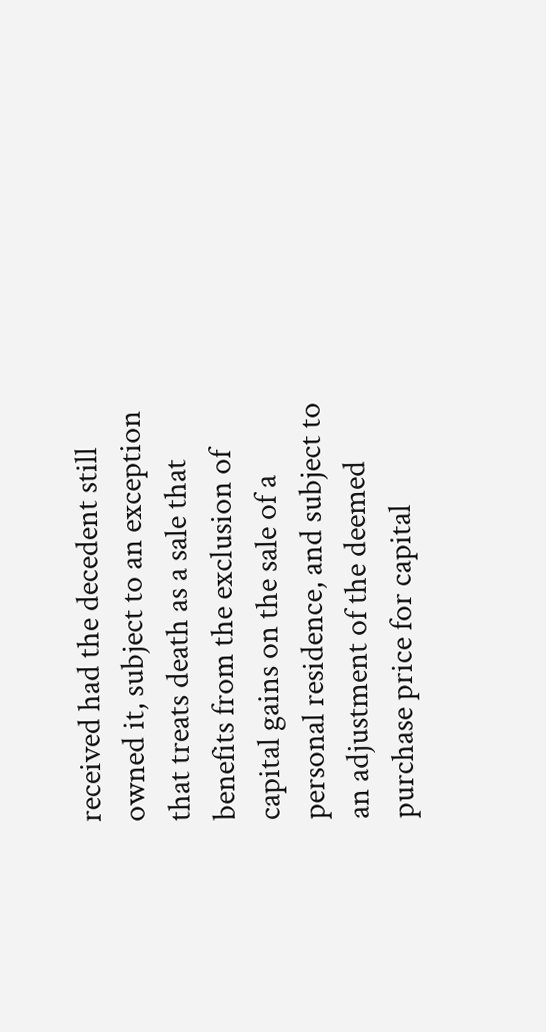received had the decedent still owned it, subject to an exception that treats death as a sale that benefits from the exclusion of capital gains on the sale of a personal residence, and subject to an adjustment of the deemed purchase price for capital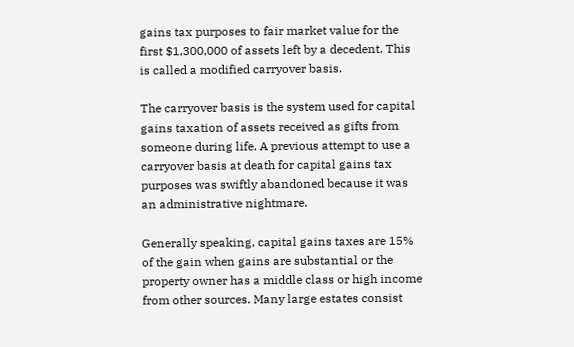gains tax purposes to fair market value for the first $1,300,000 of assets left by a decedent. This is called a modified carryover basis.

The carryover basis is the system used for capital gains taxation of assets received as gifts from someone during life. A previous attempt to use a carryover basis at death for capital gains tax purposes was swiftly abandoned because it was an administrative nightmare.

Generally speaking, capital gains taxes are 15% of the gain when gains are substantial or the property owner has a middle class or high income from other sources. Many large estates consist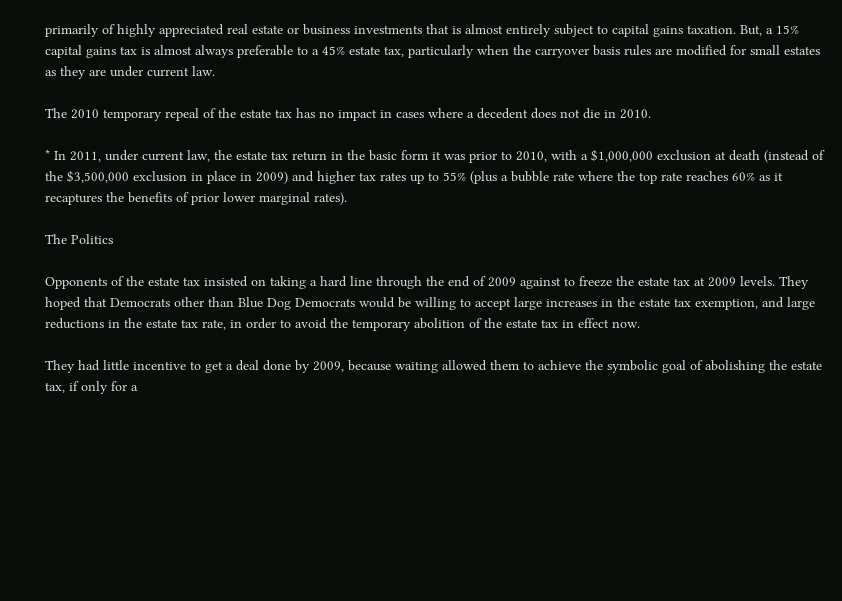primarily of highly appreciated real estate or business investments that is almost entirely subject to capital gains taxation. But, a 15% capital gains tax is almost always preferable to a 45% estate tax, particularly when the carryover basis rules are modified for small estates as they are under current law.

The 2010 temporary repeal of the estate tax has no impact in cases where a decedent does not die in 2010.

* In 2011, under current law, the estate tax return in the basic form it was prior to 2010, with a $1,000,000 exclusion at death (instead of the $3,500,000 exclusion in place in 2009) and higher tax rates up to 55% (plus a bubble rate where the top rate reaches 60% as it recaptures the benefits of prior lower marginal rates).

The Politics

Opponents of the estate tax insisted on taking a hard line through the end of 2009 against to freeze the estate tax at 2009 levels. They hoped that Democrats other than Blue Dog Democrats would be willing to accept large increases in the estate tax exemption, and large reductions in the estate tax rate, in order to avoid the temporary abolition of the estate tax in effect now.

They had little incentive to get a deal done by 2009, because waiting allowed them to achieve the symbolic goal of abolishing the estate tax, if only for a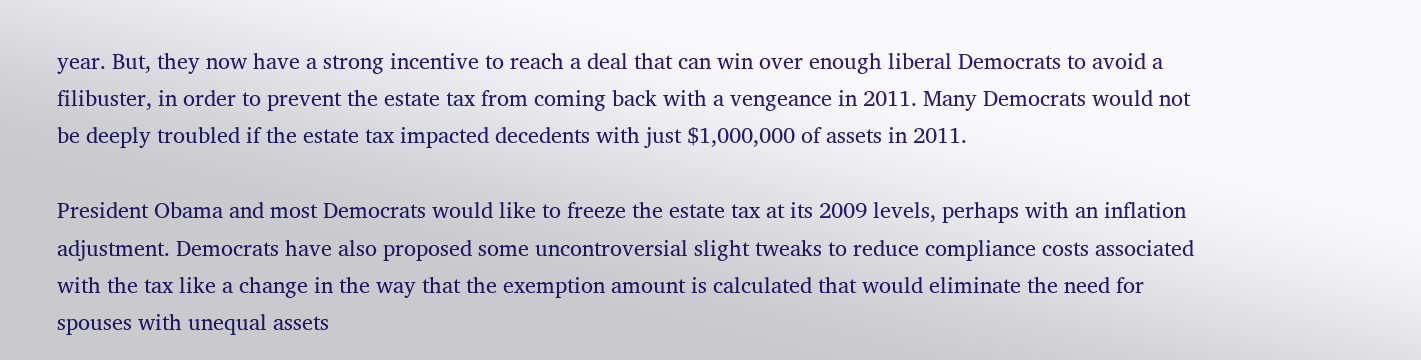year. But, they now have a strong incentive to reach a deal that can win over enough liberal Democrats to avoid a filibuster, in order to prevent the estate tax from coming back with a vengeance in 2011. Many Democrats would not be deeply troubled if the estate tax impacted decedents with just $1,000,000 of assets in 2011.

President Obama and most Democrats would like to freeze the estate tax at its 2009 levels, perhaps with an inflation adjustment. Democrats have also proposed some uncontroversial slight tweaks to reduce compliance costs associated with the tax like a change in the way that the exemption amount is calculated that would eliminate the need for spouses with unequal assets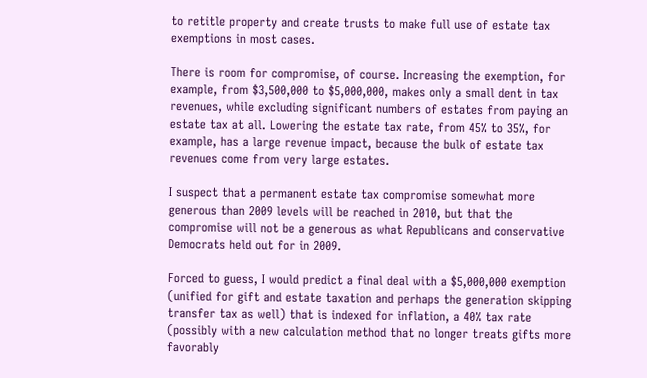to retitle property and create trusts to make full use of estate tax exemptions in most cases.

There is room for compromise, of course. Increasing the exemption, for example, from $3,500,000 to $5,000,000, makes only a small dent in tax revenues, while excluding significant numbers of estates from paying an estate tax at all. Lowering the estate tax rate, from 45% to 35%, for example, has a large revenue impact, because the bulk of estate tax revenues come from very large estates.

I suspect that a permanent estate tax compromise somewhat more generous than 2009 levels will be reached in 2010, but that the compromise will not be a generous as what Republicans and conservative Democrats held out for in 2009.

Forced to guess, I would predict a final deal with a $5,000,000 exemption (unified for gift and estate taxation and perhaps the generation skipping transfer tax as well) that is indexed for inflation, a 40% tax rate (possibly with a new calculation method that no longer treats gifts more favorably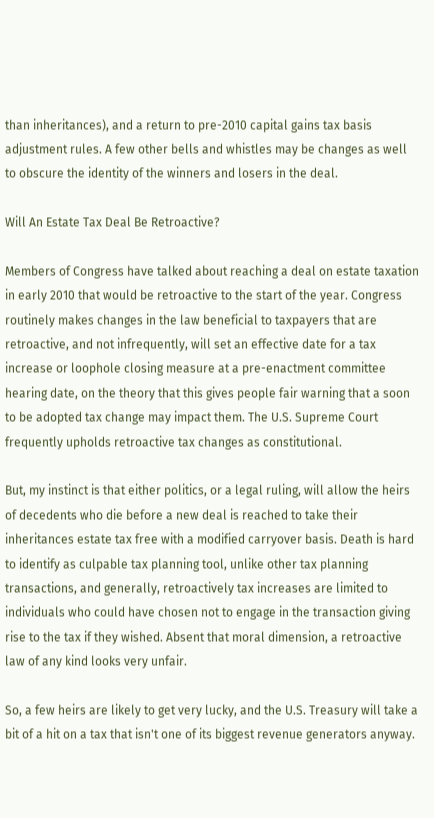than inheritances), and a return to pre-2010 capital gains tax basis adjustment rules. A few other bells and whistles may be changes as well to obscure the identity of the winners and losers in the deal.

Will An Estate Tax Deal Be Retroactive?

Members of Congress have talked about reaching a deal on estate taxation in early 2010 that would be retroactive to the start of the year. Congress routinely makes changes in the law beneficial to taxpayers that are retroactive, and not infrequently, will set an effective date for a tax increase or loophole closing measure at a pre-enactment committee hearing date, on the theory that this gives people fair warning that a soon to be adopted tax change may impact them. The U.S. Supreme Court frequently upholds retroactive tax changes as constitutional.

But, my instinct is that either politics, or a legal ruling, will allow the heirs of decedents who die before a new deal is reached to take their inheritances estate tax free with a modified carryover basis. Death is hard to identify as culpable tax planning tool, unlike other tax planning transactions, and generally, retroactively tax increases are limited to individuals who could have chosen not to engage in the transaction giving rise to the tax if they wished. Absent that moral dimension, a retroactive law of any kind looks very unfair.

So, a few heirs are likely to get very lucky, and the U.S. Treasury will take a bit of a hit on a tax that isn't one of its biggest revenue generators anyway.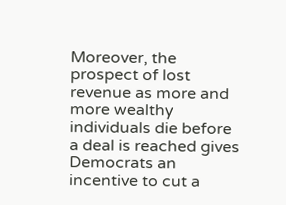Moreover, the prospect of lost revenue as more and more wealthy individuals die before a deal is reached gives Democrats an incentive to cut a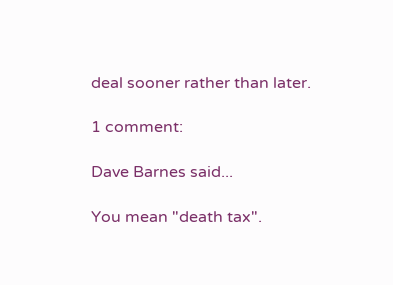deal sooner rather than later.

1 comment:

Dave Barnes said...

You mean "death tax".